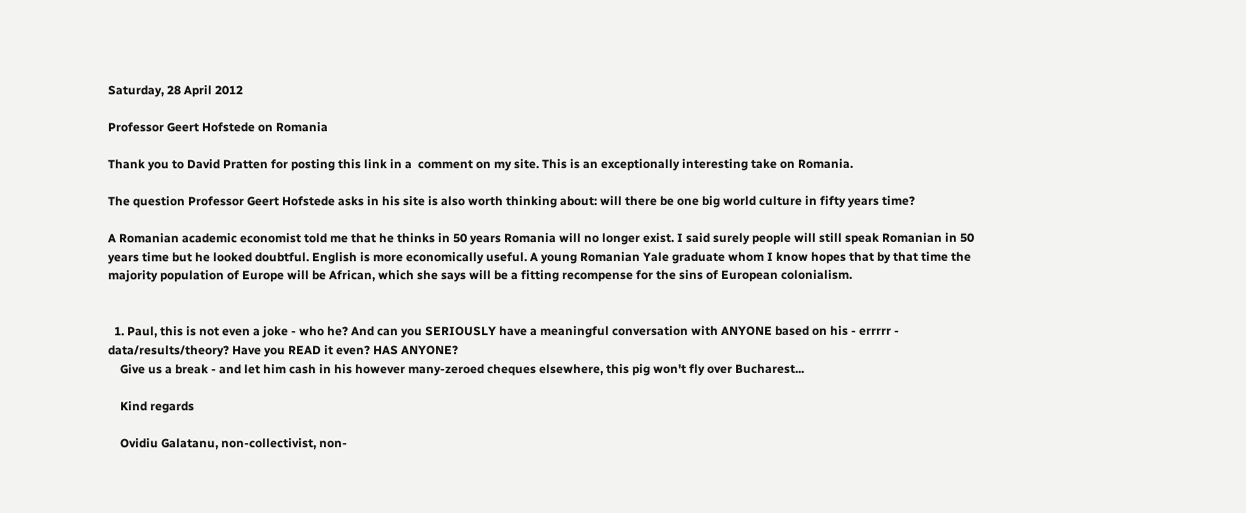Saturday, 28 April 2012

Professor Geert Hofstede on Romania

Thank you to David Pratten for posting this link in a  comment on my site. This is an exceptionally interesting take on Romania.

The question Professor Geert Hofstede asks in his site is also worth thinking about: will there be one big world culture in fifty years time?

A Romanian academic economist told me that he thinks in 50 years Romania will no longer exist. I said surely people will still speak Romanian in 50 years time but he looked doubtful. English is more economically useful. A young Romanian Yale graduate whom I know hopes that by that time the majority population of Europe will be African, which she says will be a fitting recompense for the sins of European colonialism.


  1. Paul, this is not even a joke - who he? And can you SERIOUSLY have a meaningful conversation with ANYONE based on his - errrrr - data/results/theory? Have you READ it even? HAS ANYONE?
    Give us a break - and let him cash in his however many-zeroed cheques elsewhere, this pig won't fly over Bucharest...

    Kind regards

    Ovidiu Galatanu, non-collectivist, non-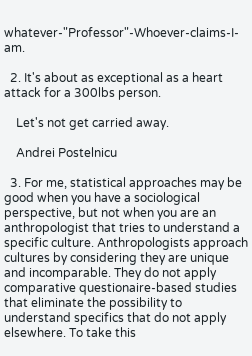whatever-"Professor"-Whoever-claims-I-am.

  2. It's about as exceptional as a heart attack for a 300lbs person.

    Let's not get carried away.

    Andrei Postelnicu

  3. For me, statistical approaches may be good when you have a sociological perspective, but not when you are an anthropologist that tries to understand a specific culture. Anthropologists approach cultures by considering they are unique and incomparable. They do not apply comparative questionaire-based studies that eliminate the possibility to understand specifics that do not apply elsewhere. To take this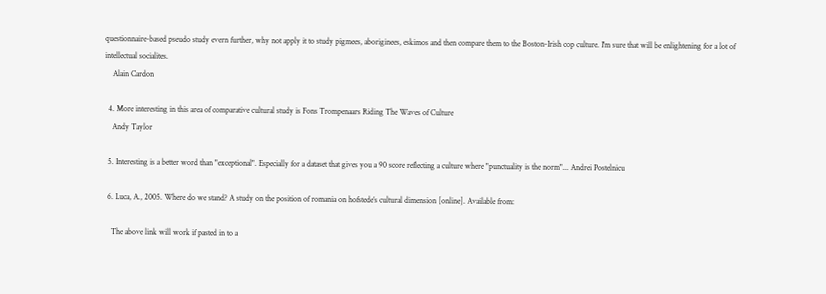questionnaire-based pseudo study evern further, why not apply it to study pigmees, aboriginees, eskimos and then compare them to the Boston-Irish cop culture. I'm sure that will be enlightening for a lot of intellectual socialites.
    Alain Cardon

  4. More interesting in this area of comparative cultural study is Fons Trompenaars Riding The Waves of Culture
    Andy Taylor

  5. Interesting is a better word than "exceptional". Especially for a dataset that gives you a 90 score reflecting a culture where "punctuality is the norm"... Andrei Postelnicu

  6. Luca, A., 2005. Where do we stand? A study on the position of romania on hofstede’s cultural dimension [online]. Available from:

    The above link will work if pasted in to a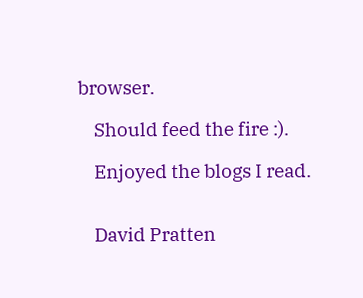browser.

    Should feed the fire :).

    Enjoyed the blogs I read.


    David Pratten